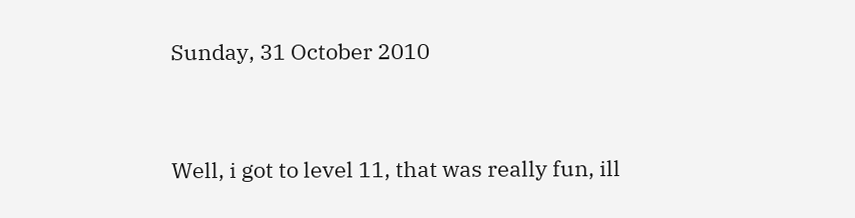Sunday, 31 October 2010


Well, i got to level 11, that was really fun, ill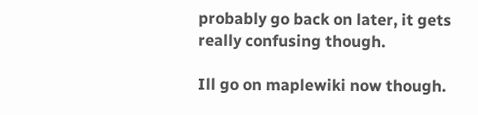probably go back on later, it gets really confusing though.

Ill go on maplewiki now though.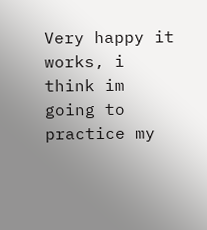Very happy it works, i think im going to practice my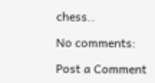chess..

No comments:

Post a Comment